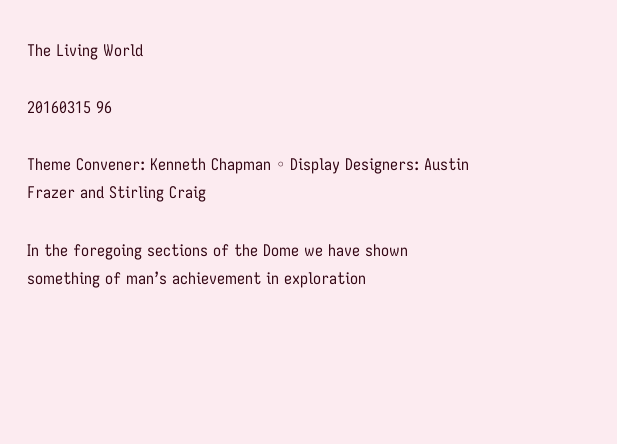The Living World

20160315 96

Theme Convener: Kenneth Chapman ◦ Display Designers: Austin Frazer and Stirling Craig

In the foregoing sections of the Dome we have shown something of man’s achievement in exploration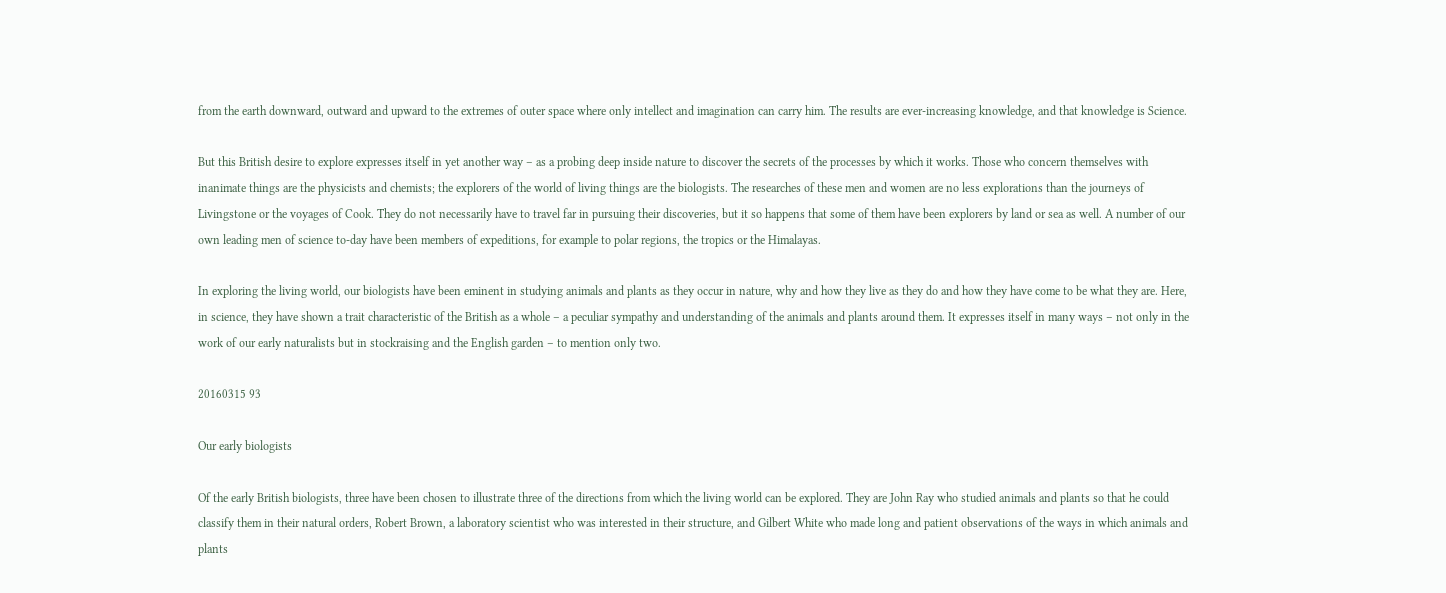from the earth downward, outward and upward to the extremes of outer space where only intellect and imagination can carry him. The results are ever-increasing knowledge, and that knowledge is Science.

But this British desire to explore expresses itself in yet another way – as a probing deep inside nature to discover the secrets of the processes by which it works. Those who concern themselves with inanimate things are the physicists and chemists; the explorers of the world of living things are the biologists. The researches of these men and women are no less explorations than the journeys of Livingstone or the voyages of Cook. They do not necessarily have to travel far in pursuing their discoveries, but it so happens that some of them have been explorers by land or sea as well. A number of our own leading men of science to-day have been members of expeditions, for example to polar regions, the tropics or the Himalayas.

In exploring the living world, our biologists have been eminent in studying animals and plants as they occur in nature, why and how they live as they do and how they have come to be what they are. Here, in science, they have shown a trait characteristic of the British as a whole – a peculiar sympathy and understanding of the animals and plants around them. It expresses itself in many ways – not only in the work of our early naturalists but in stockraising and the English garden – to mention only two.

20160315 93

Our early biologists

Of the early British biologists, three have been chosen to illustrate three of the directions from which the living world can be explored. They are John Ray who studied animals and plants so that he could classify them in their natural orders, Robert Brown, a laboratory scientist who was interested in their structure, and Gilbert White who made long and patient observations of the ways in which animals and plants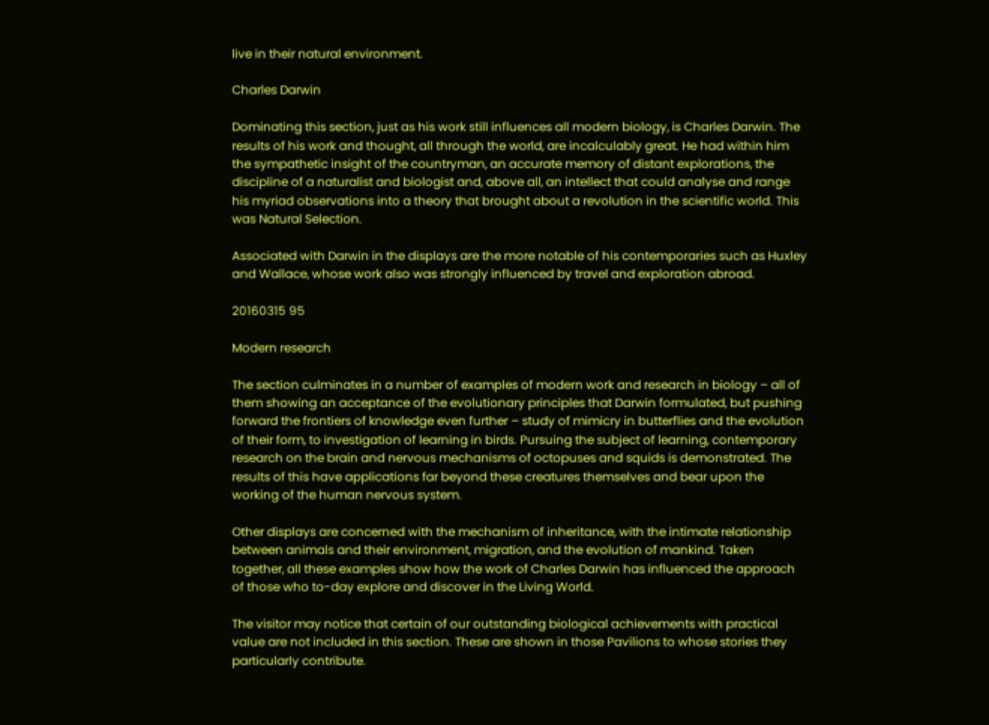live in their natural environment.

Charles Darwin

Dominating this section, just as his work still influences all modern biology, is Charles Darwin. The results of his work and thought, all through the world, are incalculably great. He had within him the sympathetic insight of the countryman, an accurate memory of distant explorations, the discipline of a naturalist and biologist and, above all, an intellect that could analyse and range his myriad observations into a theory that brought about a revolution in the scientific world. This was Natural Selection.

Associated with Darwin in the displays are the more notable of his contemporaries such as Huxley and Wallace, whose work also was strongly influenced by travel and exploration abroad.

20160315 95

Modern research

The section culminates in a number of examples of modern work and research in biology – all of them showing an acceptance of the evolutionary principles that Darwin formulated, but pushing forward the frontiers of knowledge even further – study of mimicry in butterflies and the evolution of their form, to investigation of learning in birds. Pursuing the subject of learning, contemporary research on the brain and nervous mechanisms of octopuses and squids is demonstrated. The results of this have applications far beyond these creatures themselves and bear upon the working of the human nervous system.

Other displays are concerned with the mechanism of inheritance, with the intimate relationship between animals and their environment, migration, and the evolution of mankind. Taken together, all these examples show how the work of Charles Darwin has influenced the approach of those who to-day explore and discover in the Living World.

The visitor may notice that certain of our outstanding biological achievements with practical value are not included in this section. These are shown in those Pavilions to whose stories they particularly contribute.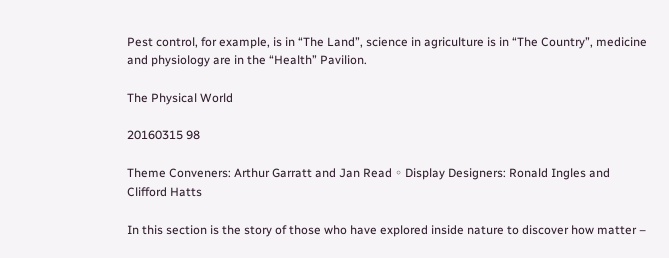Pest control, for example, is in “The Land”, science in agriculture is in “The Country”, medicine and physiology are in the “Health” Pavilion.

The Physical World

20160315 98

Theme Conveners: Arthur Garratt and Jan Read ◦ Display Designers: Ronald Ingles and Clifford Hatts

In this section is the story of those who have explored inside nature to discover how matter –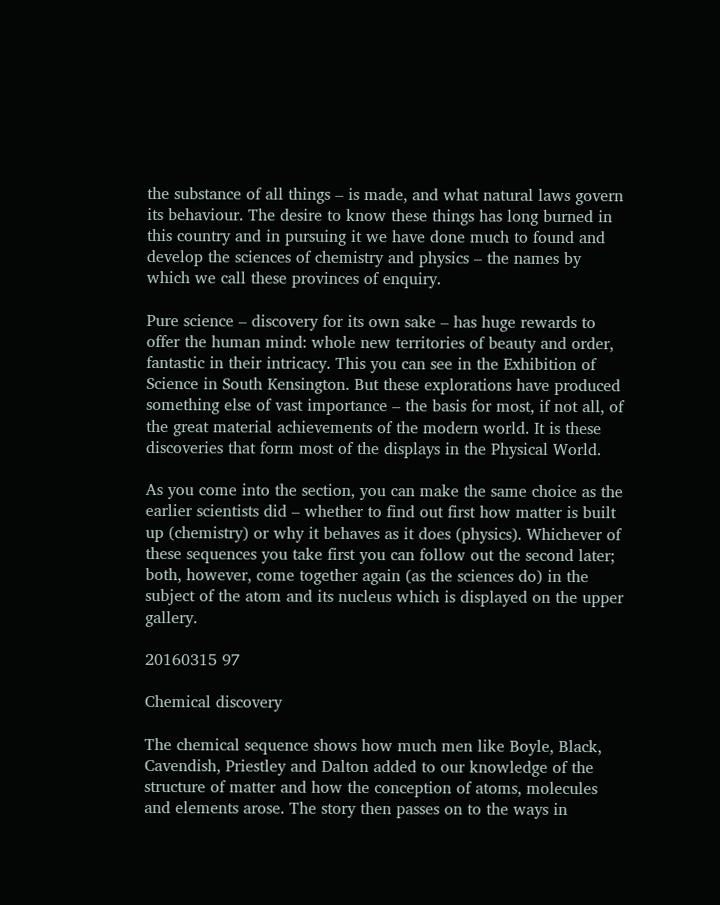the substance of all things – is made, and what natural laws govern its behaviour. The desire to know these things has long burned in this country and in pursuing it we have done much to found and develop the sciences of chemistry and physics – the names by which we call these provinces of enquiry.

Pure science – discovery for its own sake – has huge rewards to offer the human mind: whole new territories of beauty and order, fantastic in their intricacy. This you can see in the Exhibition of Science in South Kensington. But these explorations have produced something else of vast importance – the basis for most, if not all, of the great material achievements of the modern world. It is these discoveries that form most of the displays in the Physical World.

As you come into the section, you can make the same choice as the earlier scientists did – whether to find out first how matter is built up (chemistry) or why it behaves as it does (physics). Whichever of these sequences you take first you can follow out the second later; both, however, come together again (as the sciences do) in the subject of the atom and its nucleus which is displayed on the upper gallery.

20160315 97

Chemical discovery

The chemical sequence shows how much men like Boyle, Black, Cavendish, Priestley and Dalton added to our knowledge of the structure of matter and how the conception of atoms, molecules and elements arose. The story then passes on to the ways in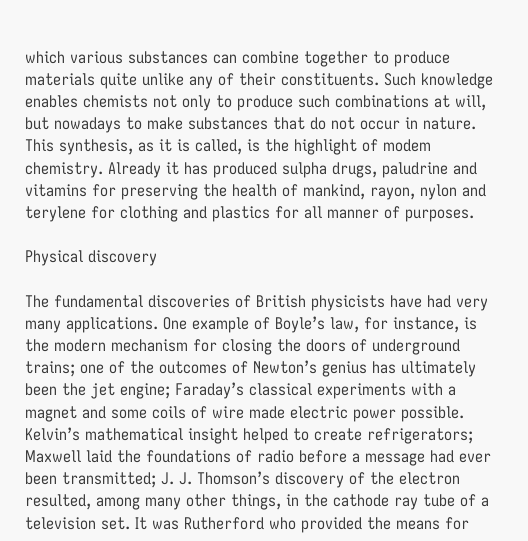which various substances can combine together to produce materials quite unlike any of their constituents. Such knowledge enables chemists not only to produce such combinations at will, but nowadays to make substances that do not occur in nature. This synthesis, as it is called, is the highlight of modem chemistry. Already it has produced sulpha drugs, paludrine and vitamins for preserving the health of mankind, rayon, nylon and terylene for clothing and plastics for all manner of purposes.

Physical discovery

The fundamental discoveries of British physicists have had very many applications. One example of Boyle’s law, for instance, is the modern mechanism for closing the doors of underground trains; one of the outcomes of Newton’s genius has ultimately been the jet engine; Faraday’s classical experiments with a magnet and some coils of wire made electric power possible. Kelvin’s mathematical insight helped to create refrigerators; Maxwell laid the foundations of radio before a message had ever been transmitted; J. J. Thomson’s discovery of the electron resulted, among many other things, in the cathode ray tube of a television set. It was Rutherford who provided the means for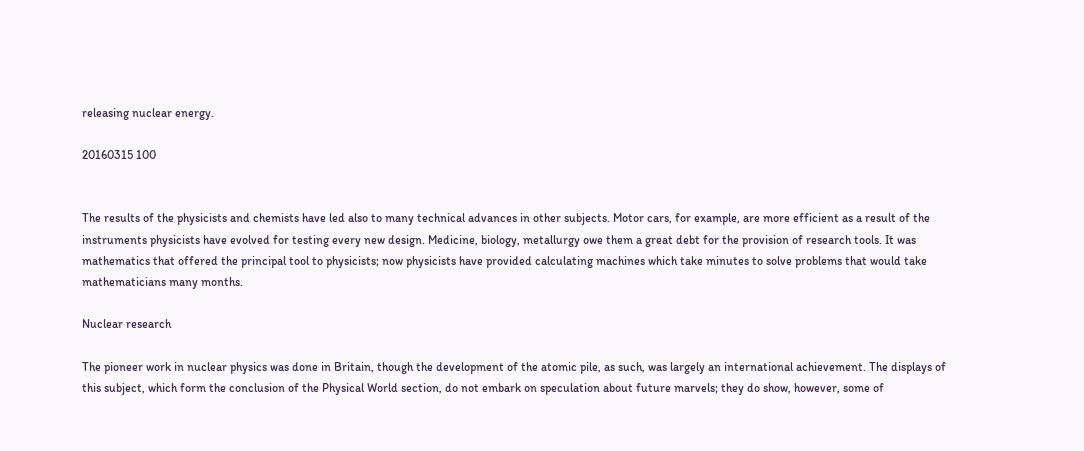releasing nuclear energy.

20160315 100


The results of the physicists and chemists have led also to many technical advances in other subjects. Motor cars, for example, are more efficient as a result of the instruments physicists have evolved for testing every new design. Medicine, biology, metallurgy owe them a great debt for the provision of research tools. It was mathematics that offered the principal tool to physicists; now physicists have provided calculating machines which take minutes to solve problems that would take mathematicians many months.

Nuclear research

The pioneer work in nuclear physics was done in Britain, though the development of the atomic pile, as such, was largely an international achievement. The displays of this subject, which form the conclusion of the Physical World section, do not embark on speculation about future marvels; they do show, however, some of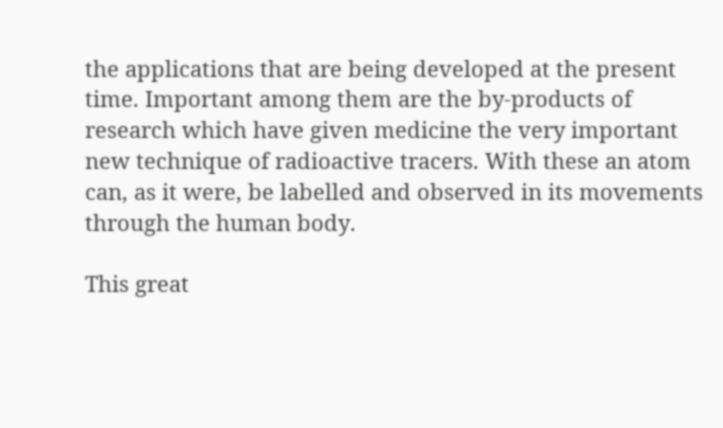the applications that are being developed at the present time. Important among them are the by-products of research which have given medicine the very important new technique of radioactive tracers. With these an atom can, as it were, be labelled and observed in its movements through the human body.

This great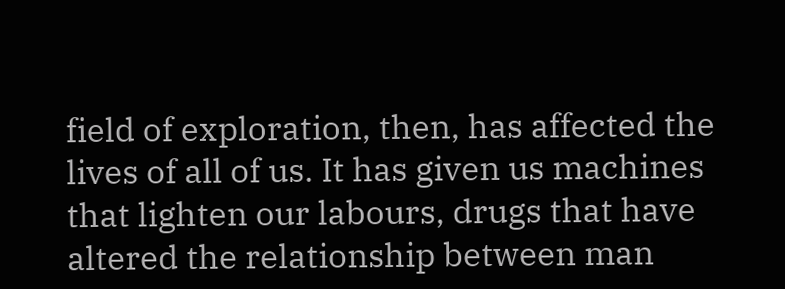field of exploration, then, has affected the lives of all of us. It has given us machines that lighten our labours, drugs that have altered the relationship between man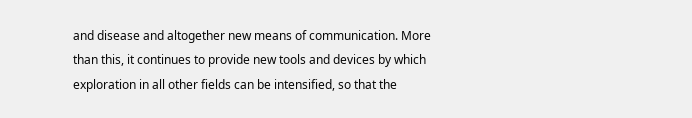and disease and altogether new means of communication. More than this, it continues to provide new tools and devices by which exploration in all other fields can be intensified, so that the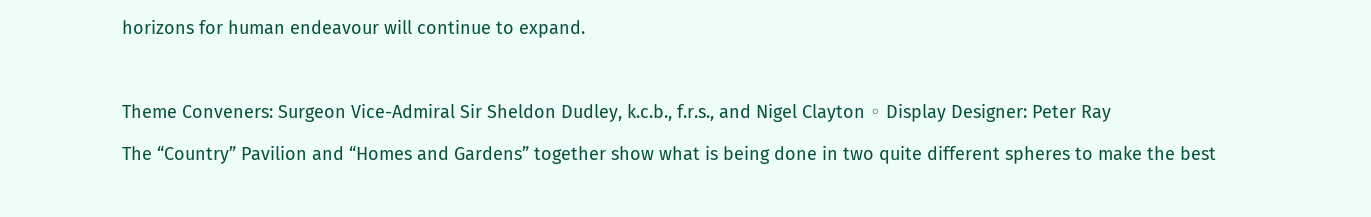horizons for human endeavour will continue to expand.



Theme Conveners: Surgeon Vice-Admiral Sir Sheldon Dudley, k.c.b., f.r.s., and Nigel Clayton ◦ Display Designer: Peter Ray

The “Country” Pavilion and “Homes and Gardens” together show what is being done in two quite different spheres to make the best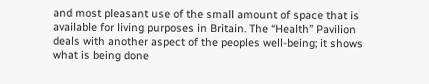and most pleasant use of the small amount of space that is available for living purposes in Britain. The “Health” Pavilion deals with another aspect of the peoples well-being; it shows what is being done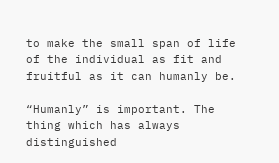to make the small span of life of the individual as fit and fruitful as it can humanly be.

“Humanly” is important. The thing which has always distinguished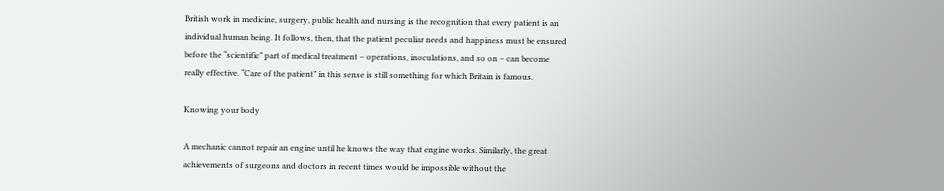British work in medicine, surgery, public health and nursing is the recognition that every patient is an individual human being. It follows, then, that the patient peculiar needs and happiness must be ensured before the “scientific” part of medical treatment – operations, inoculations, and so on – can become really effective. “Care of the patient” in this sense is still something for which Britain is famous.

Knowing your body

A mechanic cannot repair an engine until he knows the way that engine works. Similarly, the great achievements of surgeons and doctors in recent times would be impossible without the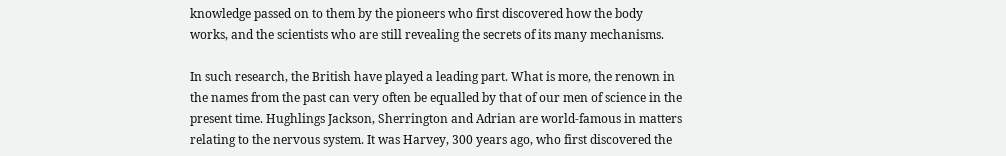knowledge passed on to them by the pioneers who first discovered how the body works, and the scientists who are still revealing the secrets of its many mechanisms.

In such research, the British have played a leading part. What is more, the renown in the names from the past can very often be equalled by that of our men of science in the present time. Hughlings Jackson, Sherrington and Adrian are world-famous in matters relating to the nervous system. It was Harvey, 300 years ago, who first discovered the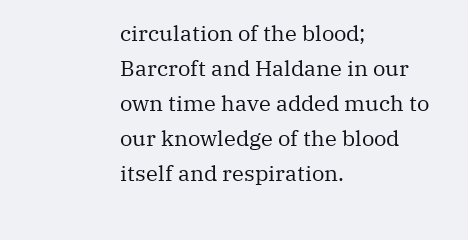circulation of the blood; Barcroft and Haldane in our own time have added much to our knowledge of the blood itself and respiration.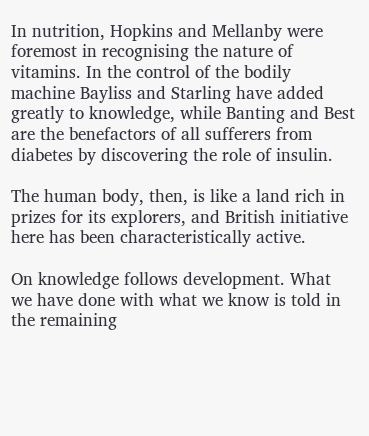In nutrition, Hopkins and Mellanby were foremost in recognising the nature of vitamins. In the control of the bodily machine Bayliss and Starling have added greatly to knowledge, while Banting and Best are the benefactors of all sufferers from diabetes by discovering the role of insulin.

The human body, then, is like a land rich in prizes for its explorers, and British initiative here has been characteristically active.

On knowledge follows development. What we have done with what we know is told in the remaining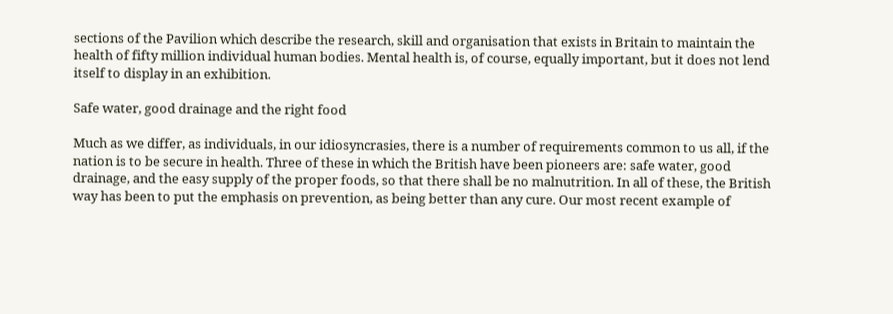sections of the Pavilion which describe the research, skill and organisation that exists in Britain to maintain the health of fifty million individual human bodies. Mental health is, of course, equally important, but it does not lend itself to display in an exhibition.

Safe water, good drainage and the right food

Much as we differ, as individuals, in our idiosyncrasies, there is a number of requirements common to us all, if the nation is to be secure in health. Three of these in which the British have been pioneers are: safe water, good drainage, and the easy supply of the proper foods, so that there shall be no malnutrition. In all of these, the British way has been to put the emphasis on prevention, as being better than any cure. Our most recent example of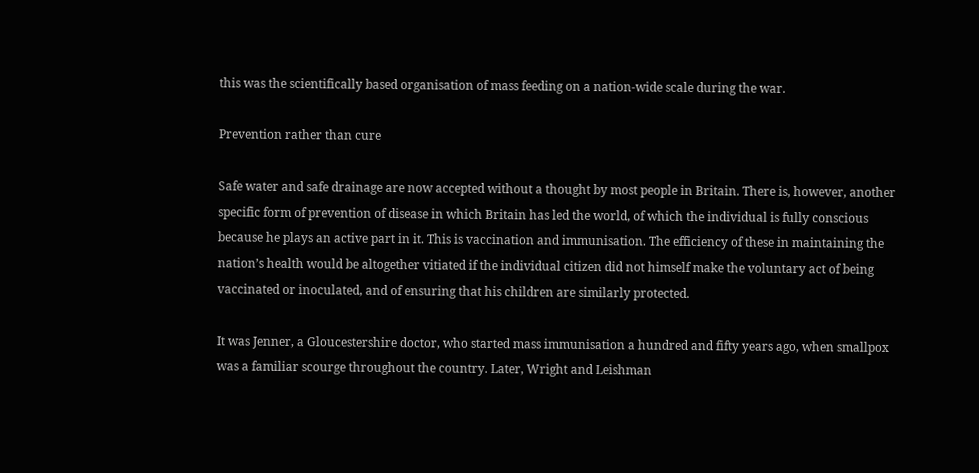this was the scientifically based organisation of mass feeding on a nation-wide scale during the war.

Prevention rather than cure

Safe water and safe drainage are now accepted without a thought by most people in Britain. There is, however, another specific form of prevention of disease in which Britain has led the world, of which the individual is fully conscious because he plays an active part in it. This is vaccination and immunisation. The efficiency of these in maintaining the nation’s health would be altogether vitiated if the individual citizen did not himself make the voluntary act of being vaccinated or inoculated, and of ensuring that his children are similarly protected.

It was Jenner, a Gloucestershire doctor, who started mass immunisation a hundred and fifty years ago, when smallpox was a familiar scourge throughout the country. Later, Wright and Leishman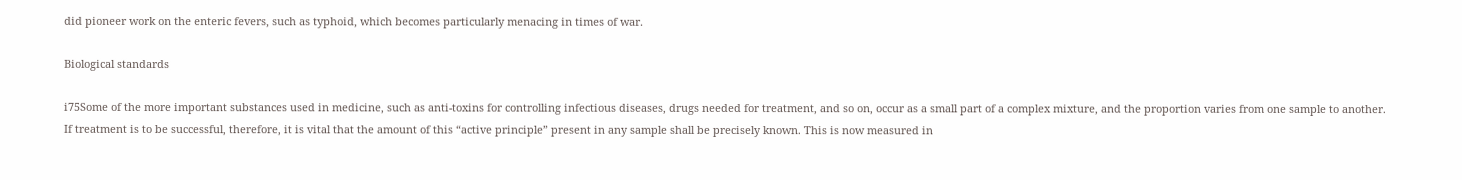did pioneer work on the enteric fevers, such as typhoid, which becomes particularly menacing in times of war.

Biological standards

i75Some of the more important substances used in medicine, such as anti-toxins for controlling infectious diseases, drugs needed for treatment, and so on, occur as a small part of a complex mixture, and the proportion varies from one sample to another. If treatment is to be successful, therefore, it is vital that the amount of this “active principle” present in any sample shall be precisely known. This is now measured in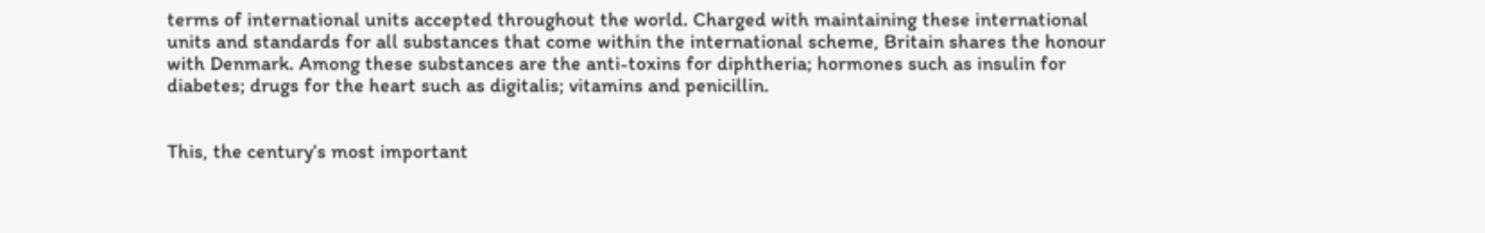terms of international units accepted throughout the world. Charged with maintaining these international units and standards for all substances that come within the international scheme, Britain shares the honour with Denmark. Among these substances are the anti-toxins for diphtheria; hormones such as insulin for diabetes; drugs for the heart such as digitalis; vitamins and penicillin.


This, the century’s most important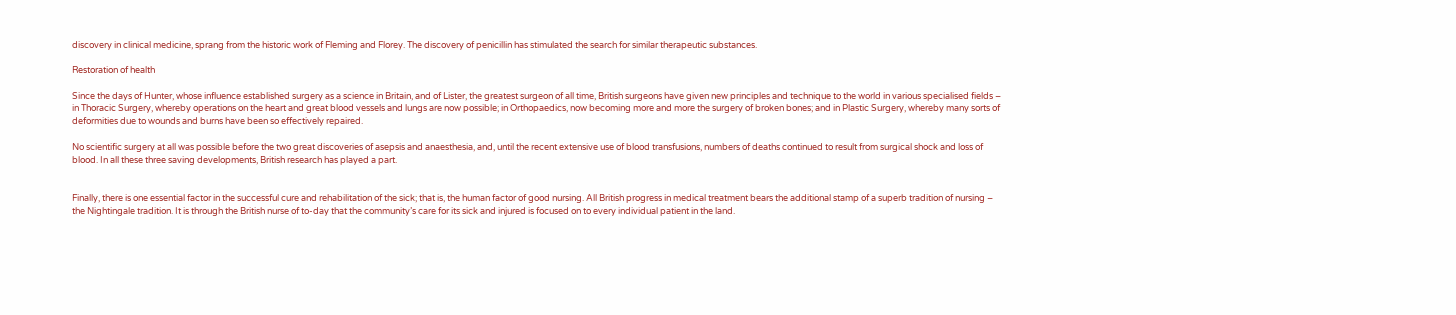discovery in clinical medicine, sprang from the historic work of Fleming and Florey. The discovery of penicillin has stimulated the search for similar therapeutic substances.

Restoration of health

Since the days of Hunter, whose influence established surgery as a science in Britain, and of Lister, the greatest surgeon of all time, British surgeons have given new principles and technique to the world in various specialised fields – in Thoracic Surgery, whereby operations on the heart and great blood vessels and lungs are now possible; in Orthopaedics, now becoming more and more the surgery of broken bones; and in Plastic Surgery, whereby many sorts of deformities due to wounds and burns have been so effectively repaired.

No scientific surgery at all was possible before the two great discoveries of asepsis and anaesthesia, and, until the recent extensive use of blood transfusions, numbers of deaths continued to result from surgical shock and loss of blood. In all these three saving developments, British research has played a part.


Finally, there is one essential factor in the successful cure and rehabilitation of the sick; that is, the human factor of good nursing. All British progress in medical treatment bears the additional stamp of a superb tradition of nursing – the Nightingale tradition. It is through the British nurse of to-day that the community’s care for its sick and injured is focused on to every individual patient in the land.